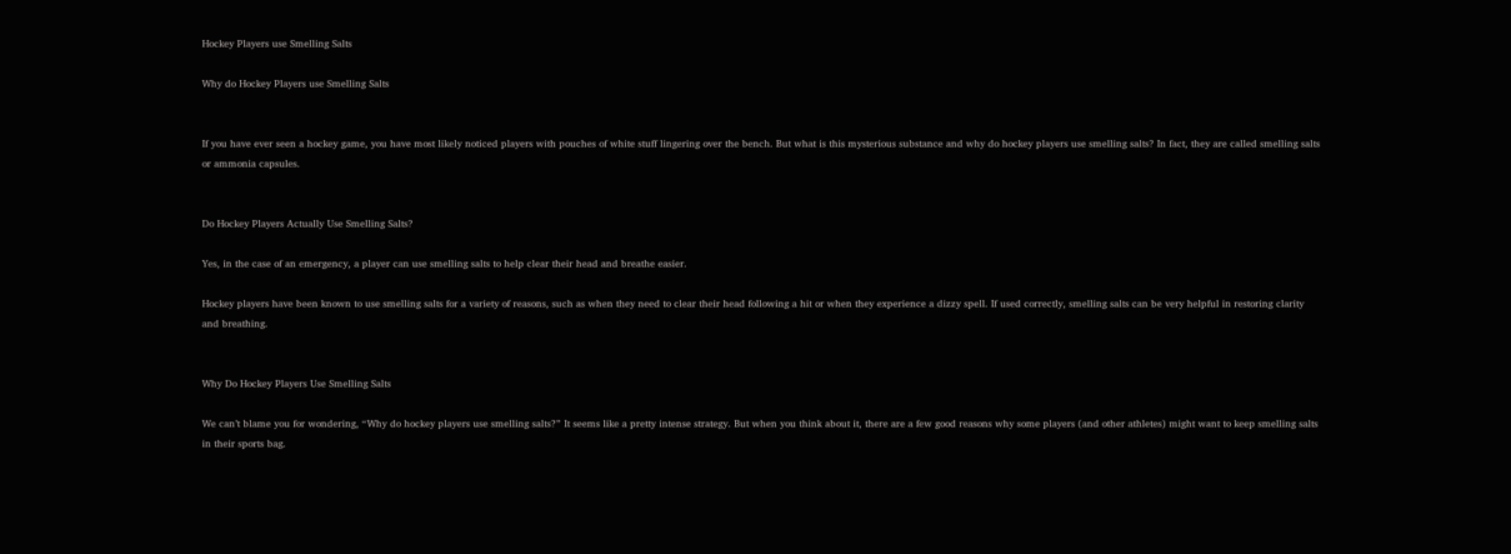Hockey Players use Smelling Salts

Why do Hockey Players use Smelling Salts


If you have ever seen a hockey game, you have most likely noticed players with pouches of white stuff lingering over the bench. But what is this mysterious substance and why do hockey players use smelling salts? In fact, they are called smelling salts or ammonia capsules.


Do Hockey Players Actually Use Smelling Salts?

Yes, in the case of an emergency, a player can use smelling salts to help clear their head and breathe easier.

Hockey players have been known to use smelling salts for a variety of reasons, such as when they need to clear their head following a hit or when they experience a dizzy spell. If used correctly, smelling salts can be very helpful in restoring clarity and breathing.


Why Do Hockey Players Use Smelling Salts

We can’t blame you for wondering, “Why do hockey players use smelling salts?” It seems like a pretty intense strategy. But when you think about it, there are a few good reasons why some players (and other athletes) might want to keep smelling salts in their sports bag.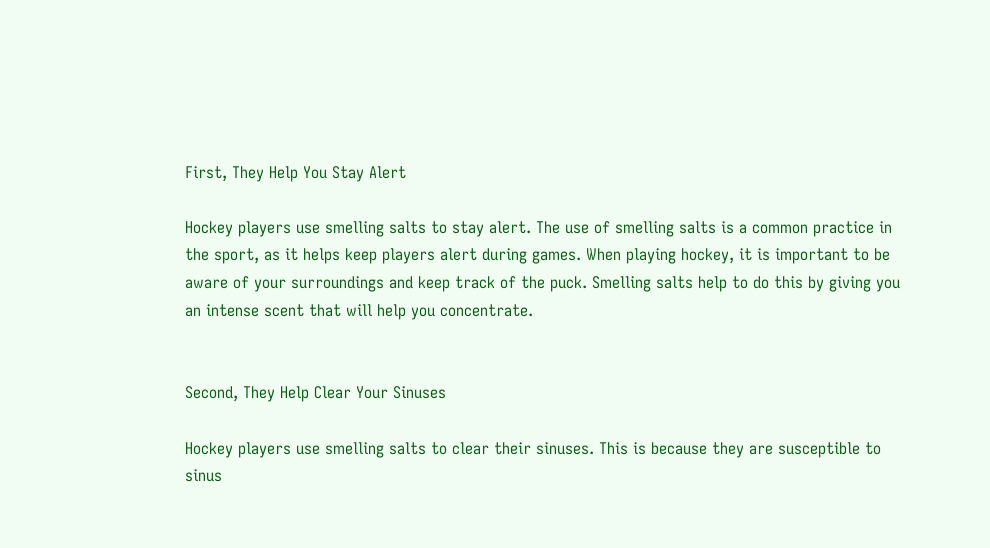First, They Help You Stay Alert

Hockey players use smelling salts to stay alert. The use of smelling salts is a common practice in the sport, as it helps keep players alert during games. When playing hockey, it is important to be aware of your surroundings and keep track of the puck. Smelling salts help to do this by giving you an intense scent that will help you concentrate.


Second, They Help Clear Your Sinuses

Hockey players use smelling salts to clear their sinuses. This is because they are susceptible to sinus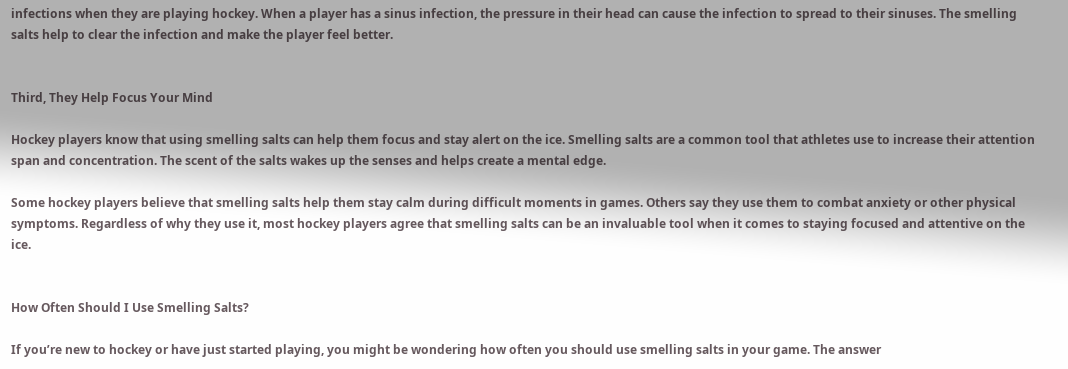infections when they are playing hockey. When a player has a sinus infection, the pressure in their head can cause the infection to spread to their sinuses. The smelling salts help to clear the infection and make the player feel better.


Third, They Help Focus Your Mind

Hockey players know that using smelling salts can help them focus and stay alert on the ice. Smelling salts are a common tool that athletes use to increase their attention span and concentration. The scent of the salts wakes up the senses and helps create a mental edge.

Some hockey players believe that smelling salts help them stay calm during difficult moments in games. Others say they use them to combat anxiety or other physical symptoms. Regardless of why they use it, most hockey players agree that smelling salts can be an invaluable tool when it comes to staying focused and attentive on the ice.


How Often Should I Use Smelling Salts?

If you’re new to hockey or have just started playing, you might be wondering how often you should use smelling salts in your game. The answer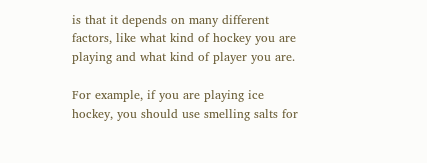is that it depends on many different factors, like what kind of hockey you are playing and what kind of player you are.

For example, if you are playing ice hockey, you should use smelling salts for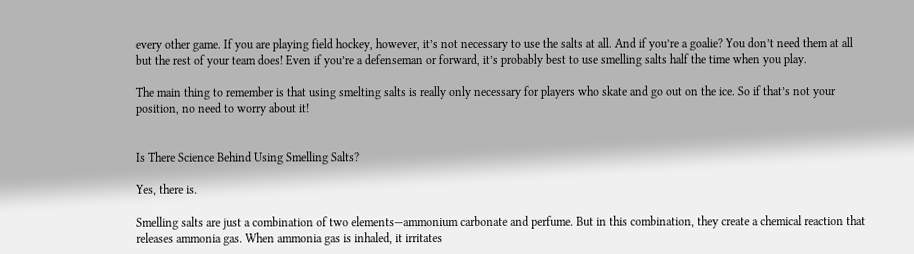every other game. If you are playing field hockey, however, it’s not necessary to use the salts at all. And if you’re a goalie? You don’t need them at all but the rest of your team does! Even if you’re a defenseman or forward, it’s probably best to use smelling salts half the time when you play.

The main thing to remember is that using smelting salts is really only necessary for players who skate and go out on the ice. So if that’s not your position, no need to worry about it!


Is There Science Behind Using Smelling Salts?

Yes, there is.

Smelling salts are just a combination of two elements—ammonium carbonate and perfume. But in this combination, they create a chemical reaction that releases ammonia gas. When ammonia gas is inhaled, it irritates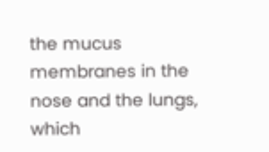the mucus membranes in the nose and the lungs, which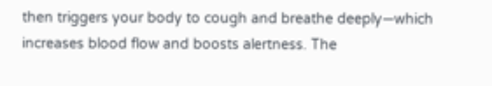then triggers your body to cough and breathe deeply—which increases blood flow and boosts alertness. The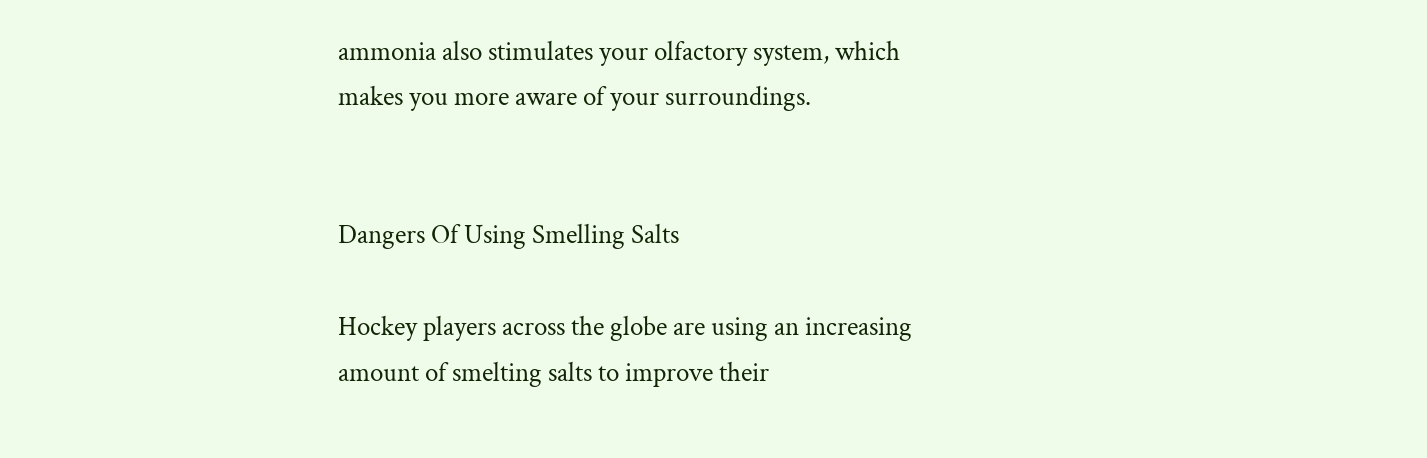ammonia also stimulates your olfactory system, which makes you more aware of your surroundings.


Dangers Of Using Smelling Salts

Hockey players across the globe are using an increasing amount of smelting salts to improve their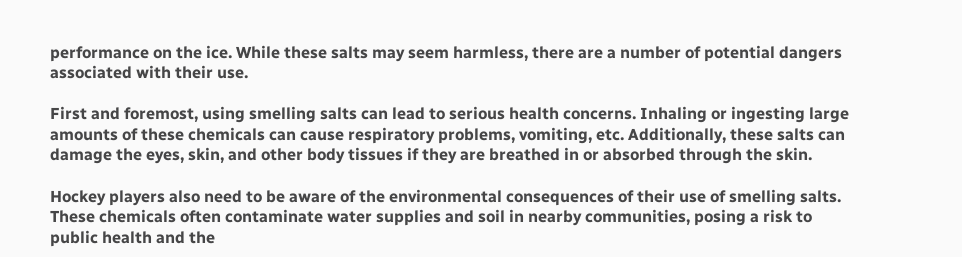performance on the ice. While these salts may seem harmless, there are a number of potential dangers associated with their use.

First and foremost, using smelling salts can lead to serious health concerns. Inhaling or ingesting large amounts of these chemicals can cause respiratory problems, vomiting, etc. Additionally, these salts can damage the eyes, skin, and other body tissues if they are breathed in or absorbed through the skin.

Hockey players also need to be aware of the environmental consequences of their use of smelling salts. These chemicals often contaminate water supplies and soil in nearby communities, posing a risk to public health and the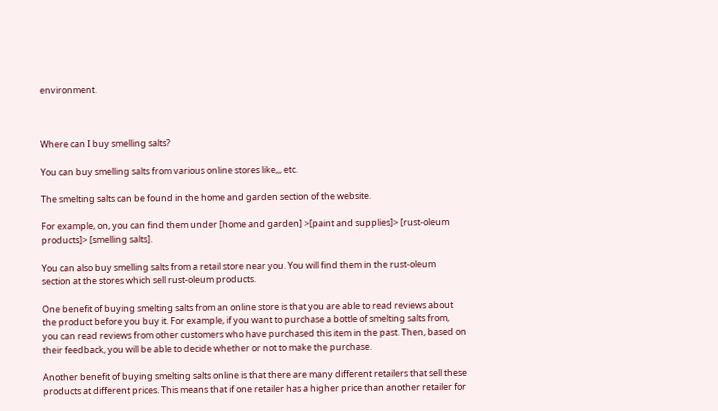environment.



Where can I buy smelling salts?

You can buy smelling salts from various online stores like,,, etc.

The smelting salts can be found in the home and garden section of the website.

For example, on, you can find them under [home and garden] >[paint and supplies]> [rust-oleum products]> [smelling salts].

You can also buy smelling salts from a retail store near you. You will find them in the rust-oleum section at the stores which sell rust-oleum products.

One benefit of buying smelting salts from an online store is that you are able to read reviews about the product before you buy it. For example, if you want to purchase a bottle of smelting salts from, you can read reviews from other customers who have purchased this item in the past. Then, based on their feedback, you will be able to decide whether or not to make the purchase.

Another benefit of buying smelting salts online is that there are many different retailers that sell these products at different prices. This means that if one retailer has a higher price than another retailer for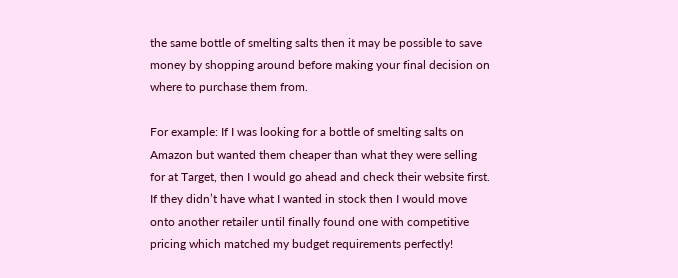the same bottle of smelting salts then it may be possible to save money by shopping around before making your final decision on where to purchase them from.

For example: If I was looking for a bottle of smelting salts on Amazon but wanted them cheaper than what they were selling for at Target, then I would go ahead and check their website first. If they didn’t have what I wanted in stock then I would move onto another retailer until finally found one with competitive pricing which matched my budget requirements perfectly!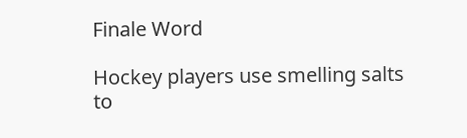Finale Word

Hockey players use smelling salts to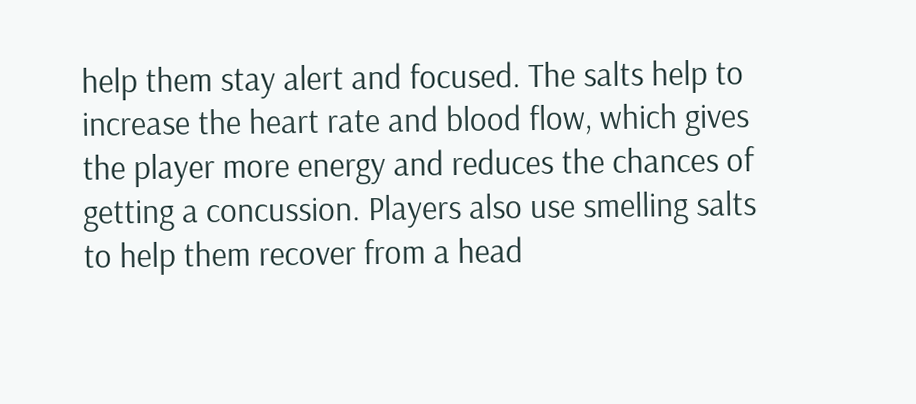help them stay alert and focused. The salts help to increase the heart rate and blood flow, which gives the player more energy and reduces the chances of getting a concussion. Players also use smelling salts to help them recover from a head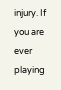injury. If you are ever playing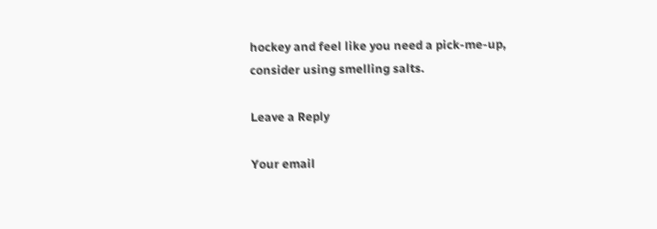hockey and feel like you need a pick-me-up, consider using smelling salts.

Leave a Reply

Your email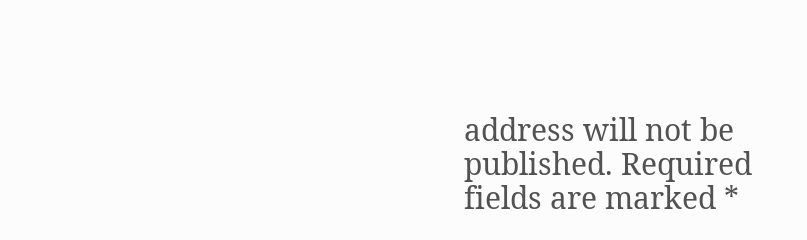address will not be published. Required fields are marked *